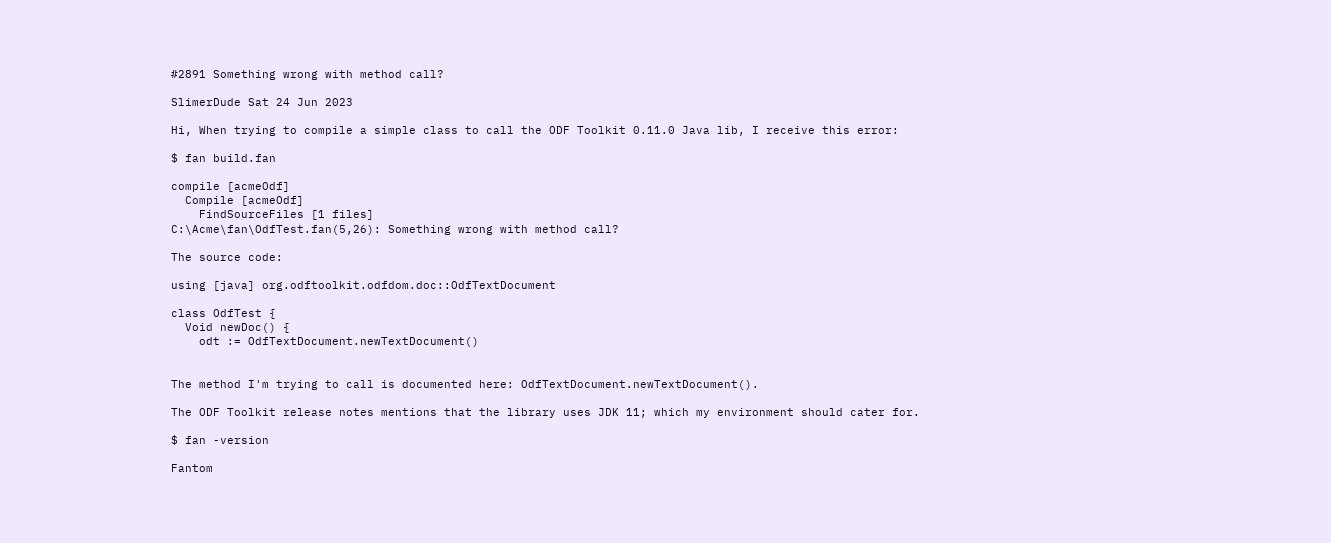#2891 Something wrong with method call?

SlimerDude Sat 24 Jun 2023

Hi, When trying to compile a simple class to call the ODF Toolkit 0.11.0 Java lib, I receive this error:

$ fan build.fan

compile [acmeOdf]
  Compile [acmeOdf]
    FindSourceFiles [1 files]
C:\Acme\fan\OdfTest.fan(5,26): Something wrong with method call?

The source code:

using [java] org.odftoolkit.odfdom.doc::OdfTextDocument

class OdfTest {
  Void newDoc() {
    odt := OdfTextDocument.newTextDocument()


The method I'm trying to call is documented here: OdfTextDocument.newTextDocument().

The ODF Toolkit release notes mentions that the library uses JDK 11; which my environment should cater for.

$ fan -version

Fantom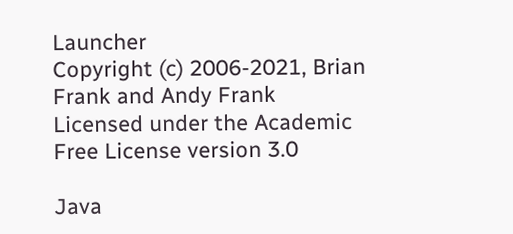Launcher
Copyright (c) 2006-2021, Brian Frank and Andy Frank
Licensed under the Academic Free License version 3.0

Java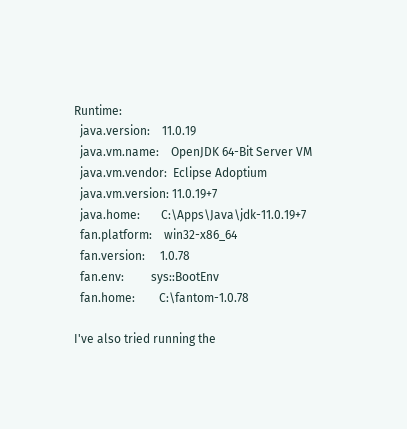Runtime:
  java.version:    11.0.19
  java.vm.name:    OpenJDK 64-Bit Server VM
  java.vm.vendor:  Eclipse Adoptium
  java.vm.version: 11.0.19+7
  java.home:       C:\Apps\Java\jdk-11.0.19+7
  fan.platform:    win32-x86_64
  fan.version:     1.0.78
  fan.env:         sys::BootEnv
  fan.home:        C:\fantom-1.0.78

I've also tried running the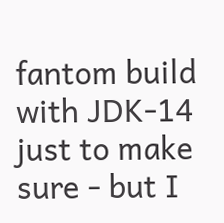fantom build with JDK-14 just to make sure - but I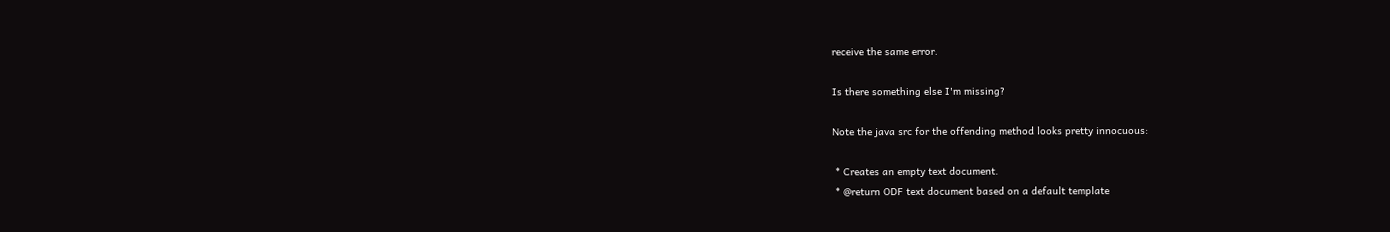receive the same error.

Is there something else I'm missing?

Note the java src for the offending method looks pretty innocuous:

 * Creates an empty text document.
 * @return ODF text document based on a default template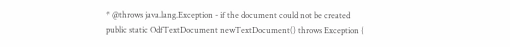* @throws java.lang.Exception - if the document could not be created
public static OdfTextDocument newTextDocument() throws Exception {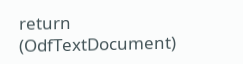return (OdfTextDocument)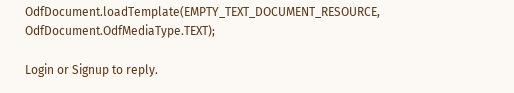OdfDocument.loadTemplate(EMPTY_TEXT_DOCUMENT_RESOURCE, OdfDocument.OdfMediaType.TEXT);

Login or Signup to reply.